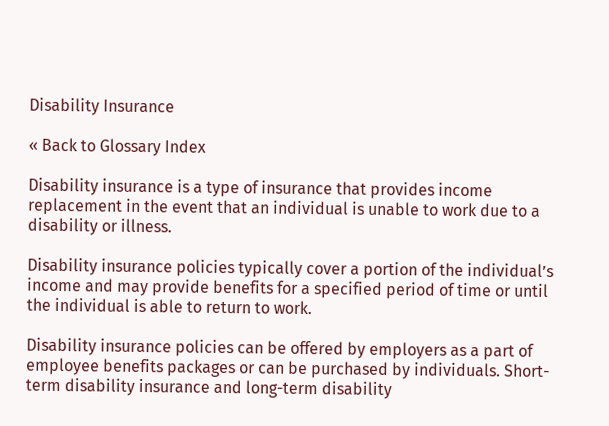Disability Insurance

« Back to Glossary Index

Disability insurance is a type of insurance that provides income replacement in the event that an individual is unable to work due to a disability or illness.

Disability insurance policies typically cover a portion of the individual’s income and may provide benefits for a specified period of time or until the individual is able to return to work.

Disability insurance policies can be offered by employers as a part of employee benefits packages or can be purchased by individuals. Short-term disability insurance and long-term disability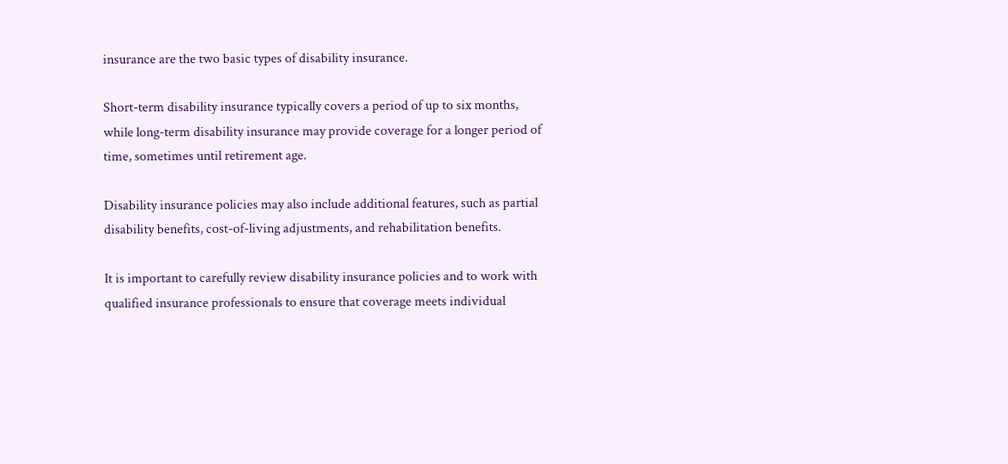insurance are the two basic types of disability insurance.

Short-term disability insurance typically covers a period of up to six months, while long-term disability insurance may provide coverage for a longer period of time, sometimes until retirement age.

Disability insurance policies may also include additional features, such as partial disability benefits, cost-of-living adjustments, and rehabilitation benefits.

It is important to carefully review disability insurance policies and to work with qualified insurance professionals to ensure that coverage meets individual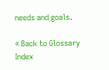needs and goals.

« Back to Glossary Index